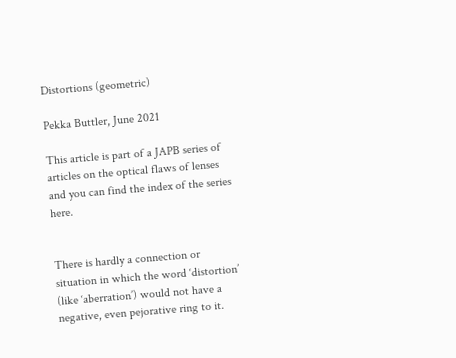Distortions (geometric)

Pekka Buttler, June 2021

This article is part of a JAPB series of articles on the optical flaws of lenses and you can find the index of the series here.


There is hardly a connection or situation in which the word ‘distortion’ (like ‘aberration’) would not have a negative, even pejorative ring to it.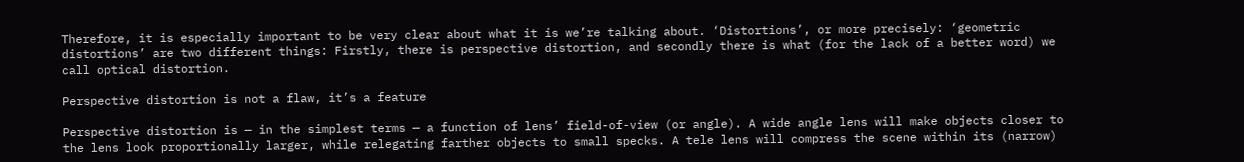Therefore, it is especially important to be very clear about what it is we’re talking about. ‘Distortions’, or more precisely: ‘geometric distortions’ are two different things: Firstly, there is perspective distortion, and secondly there is what (for the lack of a better word) we call optical distortion.

Perspective distortion is not a flaw, it’s a feature

Perspective distortion is — in the simplest terms — a function of lens’ field-of-view (or angle). A wide angle lens will make objects closer to the lens look proportionally larger, while relegating farther objects to small specks. A tele lens will compress the scene within its (narrow)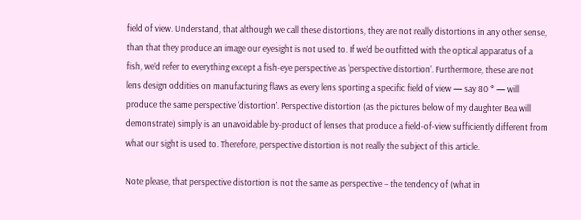field of view. Understand, that although we call these distortions, they are not really distortions in any other sense, than that they produce an image our eyesight is not used to. If we’d be outfitted with the optical apparatus of a fish, we’d refer to everything except a fish-eye perspective as ‘perspective distortion’. Furthermore, these are not lens design oddities on manufacturing flaws as every lens sporting a specific field of view — say 80 ° — will produce the same perspective ‘distortion’. Perspective distortion (as the pictures below of my daughter Bea will demonstrate) simply is an unavoidable by-product of lenses that produce a field-of-view sufficiently different from what our sight is used to. Therefore, perspective distortion is not really the subject of this article.

Note please, that perspective distortion is not the same as perspective – the tendency of (what in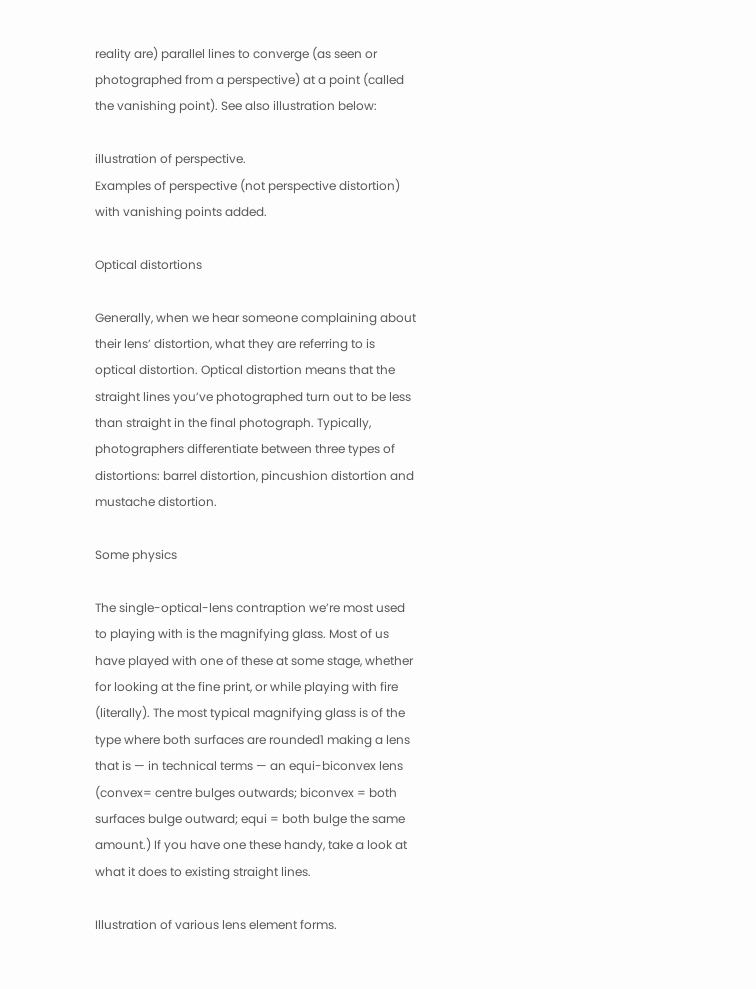reality are) parallel lines to converge (as seen or photographed from a perspective) at a point (called the vanishing point). See also illustration below:

illustration of perspective.
Examples of perspective (not perspective distortion) with vanishing points added.

Optical distortions

Generally, when we hear someone complaining about their lens’ distortion, what they are referring to is optical distortion. Optical distortion means that the straight lines you’ve photographed turn out to be less than straight in the final photograph. Typically, photographers differentiate between three types of distortions: barrel distortion, pincushion distortion and mustache distortion.

Some physics

The single-optical-lens contraption we’re most used to playing with is the magnifying glass. Most of us have played with one of these at some stage, whether for looking at the fine print, or while playing with fire (literally). The most typical magnifying glass is of the type where both surfaces are rounded1 making a lens that is — in technical terms — an equi-biconvex lens (convex= centre bulges outwards; biconvex = both surfaces bulge outward; equi = both bulge the same amount.) If you have one these handy, take a look at what it does to existing straight lines.

Illustration of various lens element forms.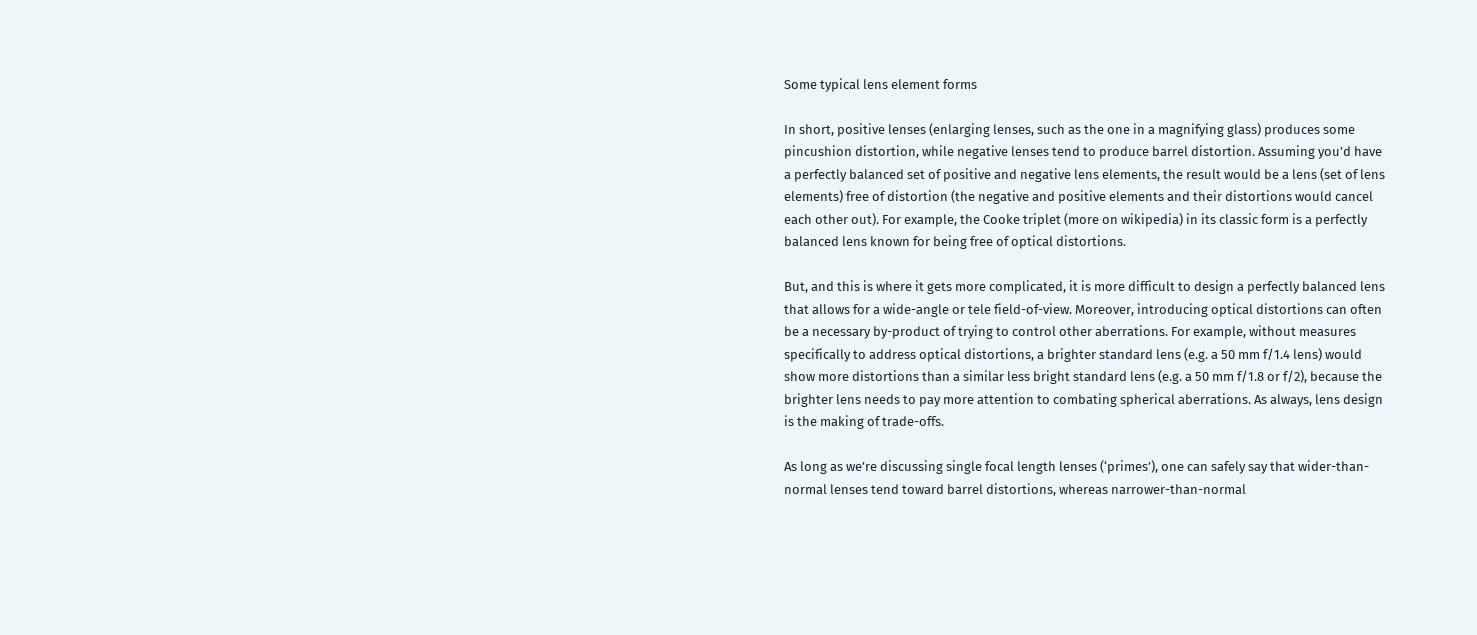Some typical lens element forms

In short, positive lenses (enlarging lenses, such as the one in a magnifying glass) produces some pincushion distortion, while negative lenses tend to produce barrel distortion. Assuming you’d have a perfectly balanced set of positive and negative lens elements, the result would be a lens (set of lens elements) free of distortion (the negative and positive elements and their distortions would cancel each other out). For example, the Cooke triplet (more on wikipedia) in its classic form is a perfectly balanced lens known for being free of optical distortions.

But, and this is where it gets more complicated, it is more difficult to design a perfectly balanced lens that allows for a wide-angle or tele field-of-view. Moreover, introducing optical distortions can often be a necessary by-product of trying to control other aberrations. For example, without measures specifically to address optical distortions, a brighter standard lens (e.g. a 50 mm f/1.4 lens) would show more distortions than a similar less bright standard lens (e.g. a 50 mm f/1.8 or f/2), because the brighter lens needs to pay more attention to combating spherical aberrations. As always, lens design is the making of trade-offs.

As long as we’re discussing single focal length lenses (‘primes’), one can safely say that wider-than-normal lenses tend toward barrel distortions, whereas narrower-than-normal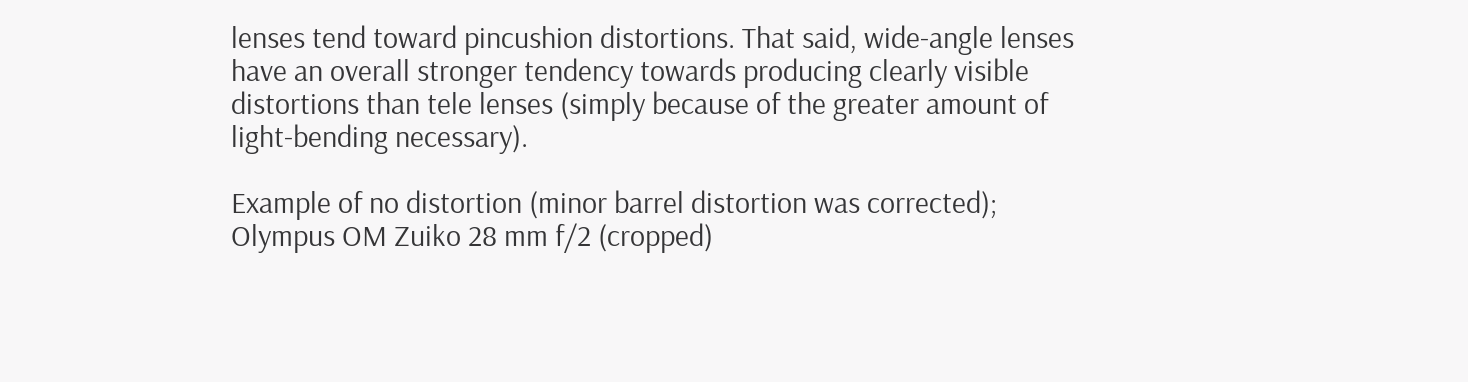lenses tend toward pincushion distortions. That said, wide-angle lenses have an overall stronger tendency towards producing clearly visible distortions than tele lenses (simply because of the greater amount of light-bending necessary).

Example of no distortion (minor barrel distortion was corrected); Olympus OM Zuiko 28 mm f/2 (cropped)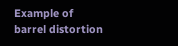Example of barrel distortion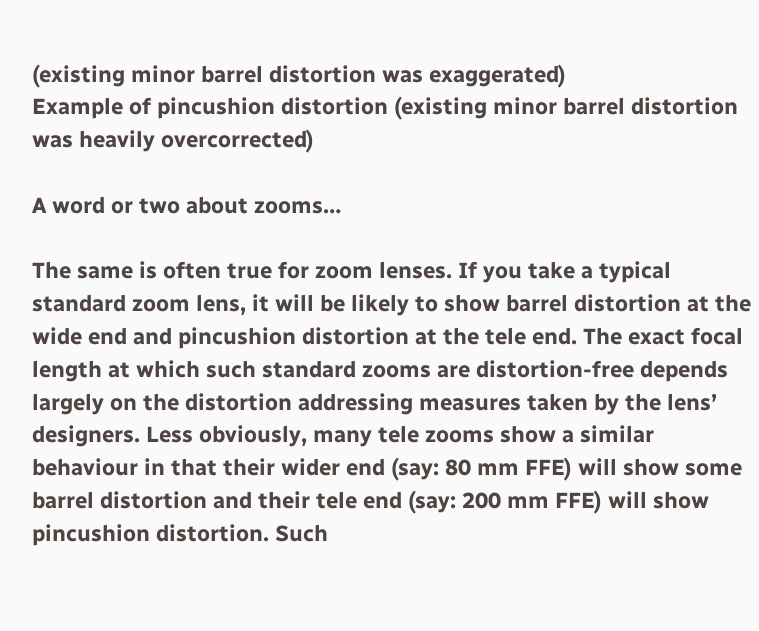(existing minor barrel distortion was exaggerated)
Example of pincushion distortion (existing minor barrel distortion was heavily overcorrected)

A word or two about zooms…

The same is often true for zoom lenses. If you take a typical standard zoom lens, it will be likely to show barrel distortion at the wide end and pincushion distortion at the tele end. The exact focal length at which such standard zooms are distortion-free depends largely on the distortion addressing measures taken by the lens’ designers. Less obviously, many tele zooms show a similar behaviour in that their wider end (say: 80 mm FFE) will show some barrel distortion and their tele end (say: 200 mm FFE) will show pincushion distortion. Such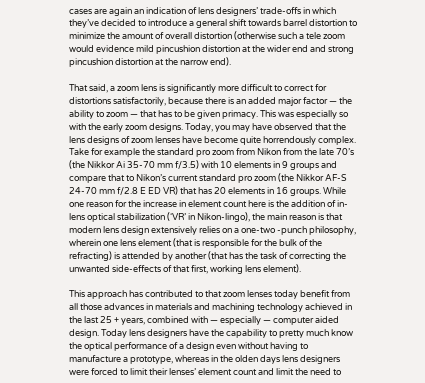cases are again an indication of lens designers’ trade-offs in which they’ve decided to introduce a general shift towards barrel distortion to minimize the amount of overall distortion (otherwise such a tele zoom would evidence mild pincushion distortion at the wider end and strong pincushion distortion at the narrow end).

That said, a zoom lens is significantly more difficult to correct for distortions satisfactorily, because there is an added major factor — the ability to zoom — that has to be given primacy. This was especially so with the early zoom designs. Today, you may have observed that the lens designs of zoom lenses have become quite horrendously complex. Take for example the standard pro zoom from Nikon from the late 70’s (the Nikkor Ai 35-70 mm f/3.5) with 10 elements in 9 groups and compare that to Nikon’s current standard pro zoom (the Nikkor AF-S 24-70 mm f/2.8 E ED VR) that has 20 elements in 16 groups. While one reason for the increase in element count here is the addition of in-lens optical stabilization (‘VR’ in Nikon-lingo), the main reason is that modern lens design extensively relies on a one-two -punch philosophy, wherein one lens element (that is responsible for the bulk of the refracting) is attended by another (that has the task of correcting the unwanted side-effects of that first, working lens element).

This approach has contributed to that zoom lenses today benefit from all those advances in materials and machining technology achieved in the last 25 + years, combined with — especially — computer aided design. Today lens designers have the capability to pretty much know the optical performance of a design even without having to manufacture a prototype, whereas in the olden days lens designers were forced to limit their lenses’ element count and limit the need to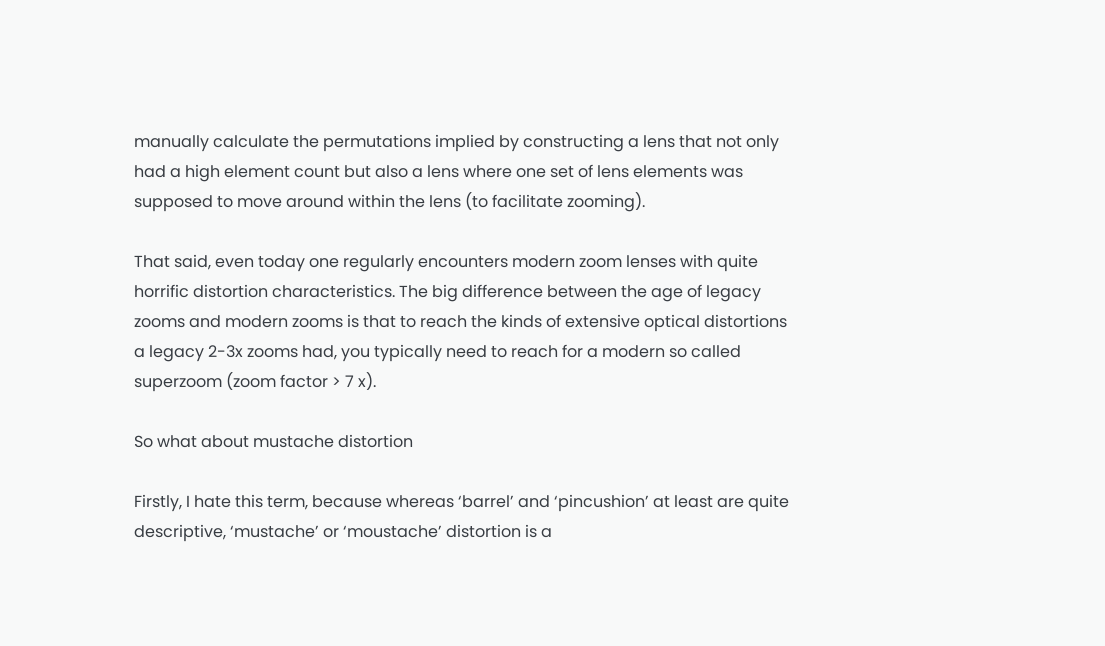manually calculate the permutations implied by constructing a lens that not only had a high element count but also a lens where one set of lens elements was supposed to move around within the lens (to facilitate zooming).

That said, even today one regularly encounters modern zoom lenses with quite horrific distortion characteristics. The big difference between the age of legacy zooms and modern zooms is that to reach the kinds of extensive optical distortions a legacy 2-3x zooms had, you typically need to reach for a modern so called superzoom (zoom factor > 7 x).

So what about mustache distortion

Firstly, I hate this term, because whereas ‘barrel’ and ‘pincushion’ at least are quite descriptive, ‘mustache’ or ‘moustache’ distortion is a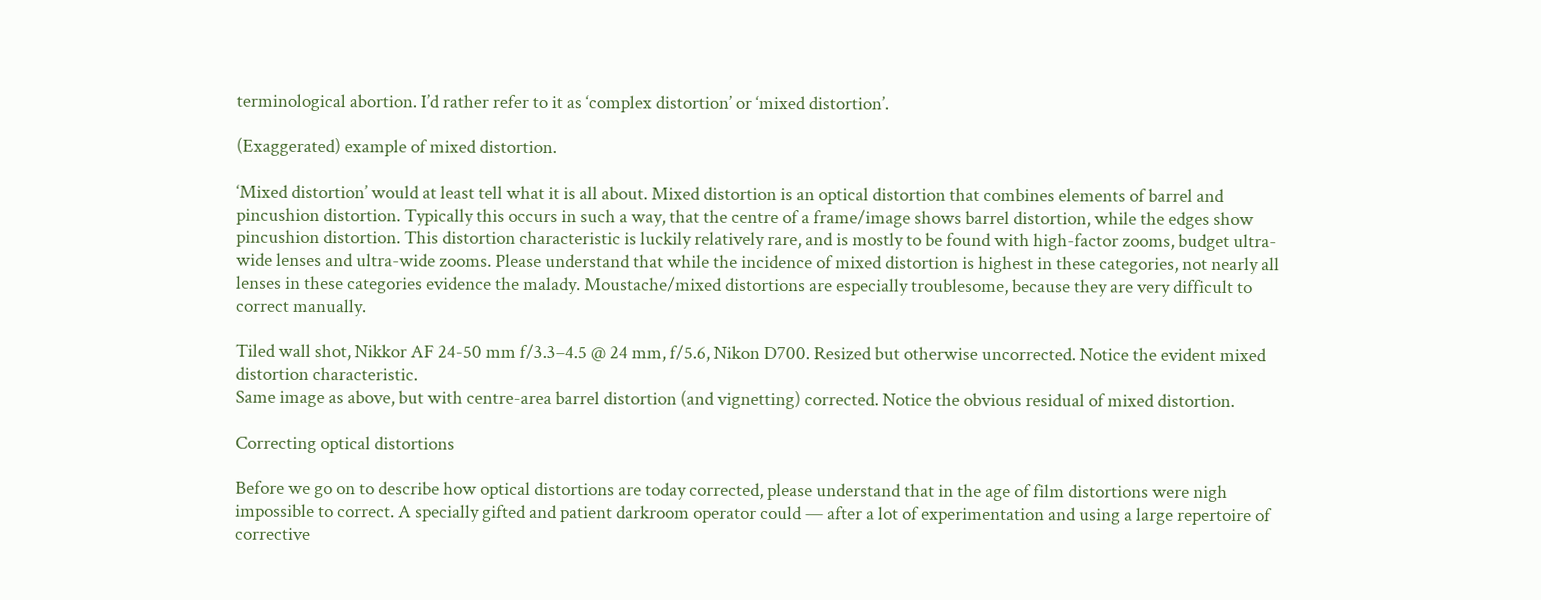terminological abortion. I’d rather refer to it as ‘complex distortion’ or ‘mixed distortion’.

(Exaggerated) example of mixed distortion.

‘Mixed distortion’ would at least tell what it is all about. Mixed distortion is an optical distortion that combines elements of barrel and pincushion distortion. Typically this occurs in such a way, that the centre of a frame/image shows barrel distortion, while the edges show pincushion distortion. This distortion characteristic is luckily relatively rare, and is mostly to be found with high-factor zooms, budget ultra-wide lenses and ultra-wide zooms. Please understand that while the incidence of mixed distortion is highest in these categories, not nearly all lenses in these categories evidence the malady. Moustache/mixed distortions are especially troublesome, because they are very difficult to correct manually.

Tiled wall shot, Nikkor AF 24-50 mm f/3.3–4.5 @ 24 mm, f/5.6, Nikon D700. Resized but otherwise uncorrected. Notice the evident mixed distortion characteristic.
Same image as above, but with centre-area barrel distortion (and vignetting) corrected. Notice the obvious residual of mixed distortion.

Correcting optical distortions

Before we go on to describe how optical distortions are today corrected, please understand that in the age of film distortions were nigh impossible to correct. A specially gifted and patient darkroom operator could — after a lot of experimentation and using a large repertoire of corrective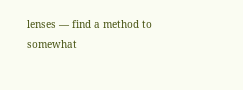lenses — find a method to somewhat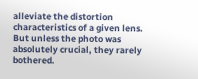alleviate the distortion characteristics of a given lens. But unless the photo was absolutely crucial, they rarely bothered.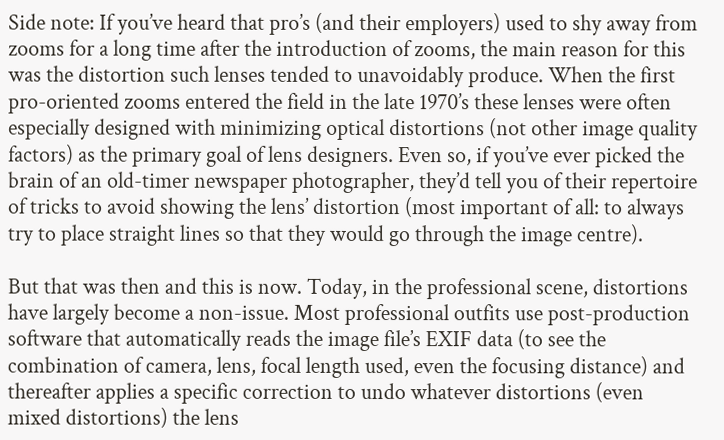Side note: If you’ve heard that pro’s (and their employers) used to shy away from zooms for a long time after the introduction of zooms, the main reason for this was the distortion such lenses tended to unavoidably produce. When the first pro-oriented zooms entered the field in the late 1970’s these lenses were often especially designed with minimizing optical distortions (not other image quality factors) as the primary goal of lens designers. Even so, if you’ve ever picked the brain of an old-timer newspaper photographer, they’d tell you of their repertoire of tricks to avoid showing the lens’ distortion (most important of all: to always try to place straight lines so that they would go through the image centre).

But that was then and this is now. Today, in the professional scene, distortions have largely become a non-issue. Most professional outfits use post-production software that automatically reads the image file’s EXIF data (to see the combination of camera, lens, focal length used, even the focusing distance) and thereafter applies a specific correction to undo whatever distortions (even mixed distortions) the lens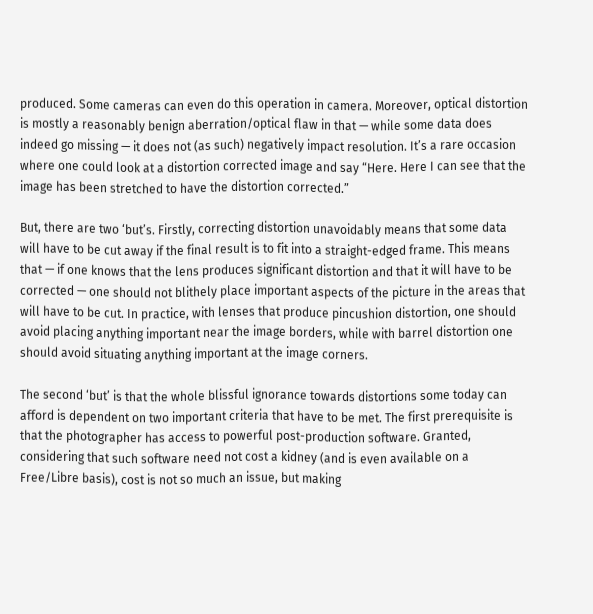produced. Some cameras can even do this operation in camera. Moreover, optical distortion is mostly a reasonably benign aberration/optical flaw in that — while some data does indeed go missing — it does not (as such) negatively impact resolution. It’s a rare occasion where one could look at a distortion corrected image and say “Here. Here I can see that the image has been stretched to have the distortion corrected.”

But, there are two ‘but’s. Firstly, correcting distortion unavoidably means that some data will have to be cut away if the final result is to fit into a straight-edged frame. This means that — if one knows that the lens produces significant distortion and that it will have to be corrected — one should not blithely place important aspects of the picture in the areas that will have to be cut. In practice, with lenses that produce pincushion distortion, one should avoid placing anything important near the image borders, while with barrel distortion one should avoid situating anything important at the image corners.

The second ‘but’ is that the whole blissful ignorance towards distortions some today can afford is dependent on two important criteria that have to be met. The first prerequisite is that the photographer has access to powerful post-production software. Granted, considering that such software need not cost a kidney (and is even available on a Free/Libre basis), cost is not so much an issue, but making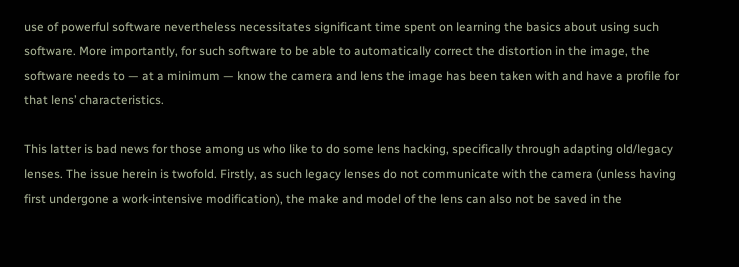use of powerful software nevertheless necessitates significant time spent on learning the basics about using such software. More importantly, for such software to be able to automatically correct the distortion in the image, the software needs to — at a minimum — know the camera and lens the image has been taken with and have a profile for that lens’ characteristics.

This latter is bad news for those among us who like to do some lens hacking, specifically through adapting old/legacy lenses. The issue herein is twofold. Firstly, as such legacy lenses do not communicate with the camera (unless having first undergone a work-intensive modification), the make and model of the lens can also not be saved in the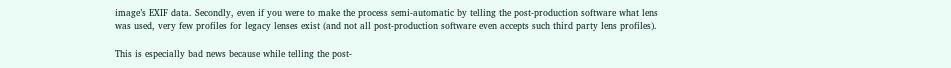image’s EXIF data. Secondly, even if you were to make the process semi-automatic by telling the post-production software what lens was used, very few profiles for legacy lenses exist (and not all post-production software even accepts such third party lens profiles).

This is especially bad news because while telling the post-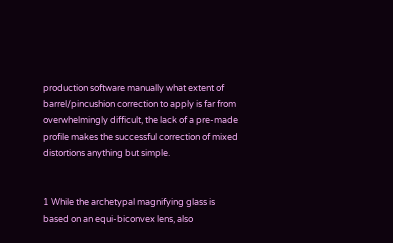production software manually what extent of barrel/pincushion correction to apply is far from overwhelmingly difficult, the lack of a pre-made profile makes the successful correction of mixed distortions anything but simple.


1 While the archetypal magnifying glass is based on an equi-biconvex lens, also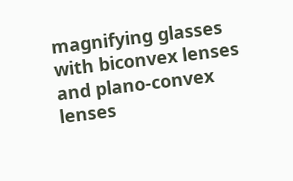magnifying glasses with biconvex lenses and plano-convex lenses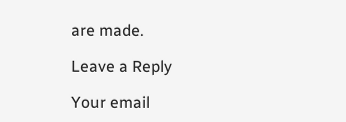are made.

Leave a Reply

Your email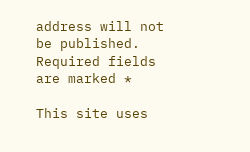address will not be published. Required fields are marked *

This site uses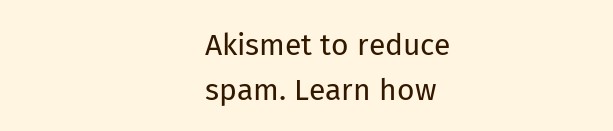Akismet to reduce spam. Learn how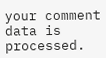your comment data is processed.